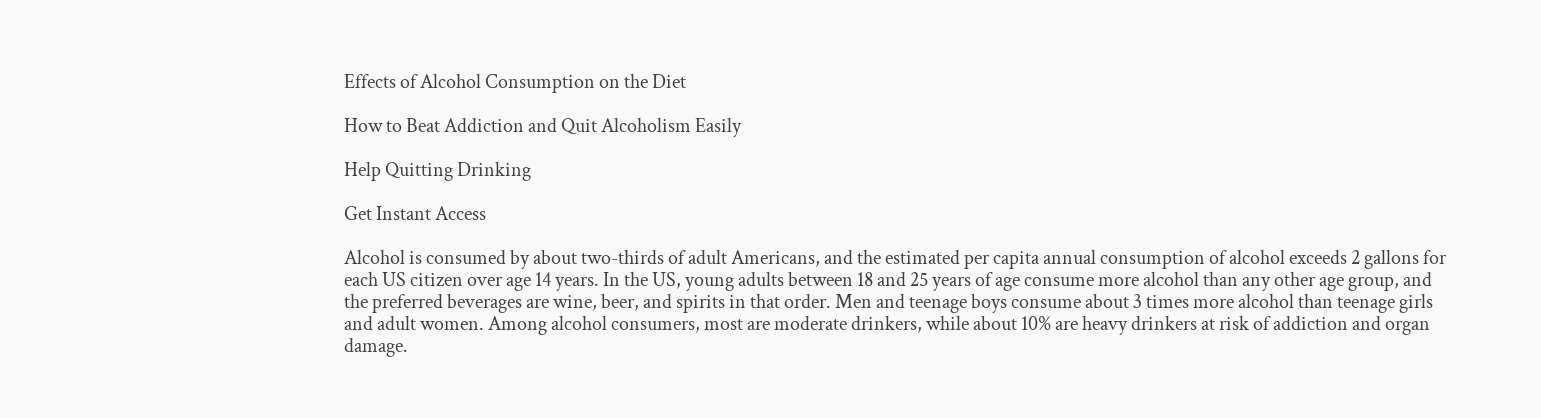Effects of Alcohol Consumption on the Diet

How to Beat Addiction and Quit Alcoholism Easily

Help Quitting Drinking

Get Instant Access

Alcohol is consumed by about two-thirds of adult Americans, and the estimated per capita annual consumption of alcohol exceeds 2 gallons for each US citizen over age 14 years. In the US, young adults between 18 and 25 years of age consume more alcohol than any other age group, and the preferred beverages are wine, beer, and spirits in that order. Men and teenage boys consume about 3 times more alcohol than teenage girls and adult women. Among alcohol consumers, most are moderate drinkers, while about 10% are heavy drinkers at risk of addiction and organ damage.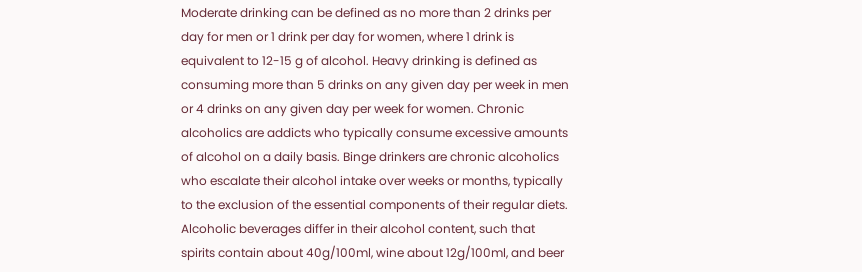Moderate drinking can be defined as no more than 2 drinks per day for men or 1 drink per day for women, where 1 drink is equivalent to 12-15 g of alcohol. Heavy drinking is defined as consuming more than 5 drinks on any given day per week in men or 4 drinks on any given day per week for women. Chronic alcoholics are addicts who typically consume excessive amounts of alcohol on a daily basis. Binge drinkers are chronic alcoholics who escalate their alcohol intake over weeks or months, typically to the exclusion of the essential components of their regular diets. Alcoholic beverages differ in their alcohol content, such that spirits contain about 40g/100ml, wine about 12g/100ml, and beer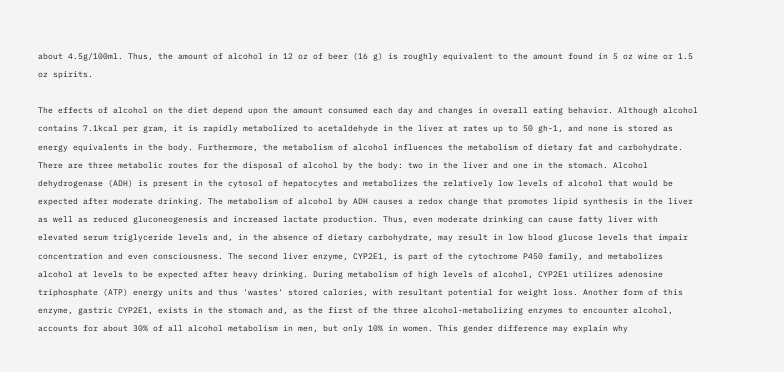about 4.5g/100ml. Thus, the amount of alcohol in 12 oz of beer (16 g) is roughly equivalent to the amount found in 5 oz wine or 1.5 oz spirits.

The effects of alcohol on the diet depend upon the amount consumed each day and changes in overall eating behavior. Although alcohol contains 7.1kcal per gram, it is rapidly metabolized to acetaldehyde in the liver at rates up to 50 gh-1, and none is stored as energy equivalents in the body. Furthermore, the metabolism of alcohol influences the metabolism of dietary fat and carbohydrate. There are three metabolic routes for the disposal of alcohol by the body: two in the liver and one in the stomach. Alcohol dehydrogenase (ADH) is present in the cytosol of hepatocytes and metabolizes the relatively low levels of alcohol that would be expected after moderate drinking. The metabolism of alcohol by ADH causes a redox change that promotes lipid synthesis in the liver as well as reduced gluconeogenesis and increased lactate production. Thus, even moderate drinking can cause fatty liver with elevated serum triglyceride levels and, in the absence of dietary carbohydrate, may result in low blood glucose levels that impair concentration and even consciousness. The second liver enzyme, CYP2E1, is part of the cytochrome P450 family, and metabolizes alcohol at levels to be expected after heavy drinking. During metabolism of high levels of alcohol, CYP2E1 utilizes adenosine triphosphate (ATP) energy units and thus 'wastes' stored calories, with resultant potential for weight loss. Another form of this enzyme, gastric CYP2E1, exists in the stomach and, as the first of the three alcohol-metabolizing enzymes to encounter alcohol, accounts for about 30% of all alcohol metabolism in men, but only 10% in women. This gender difference may explain why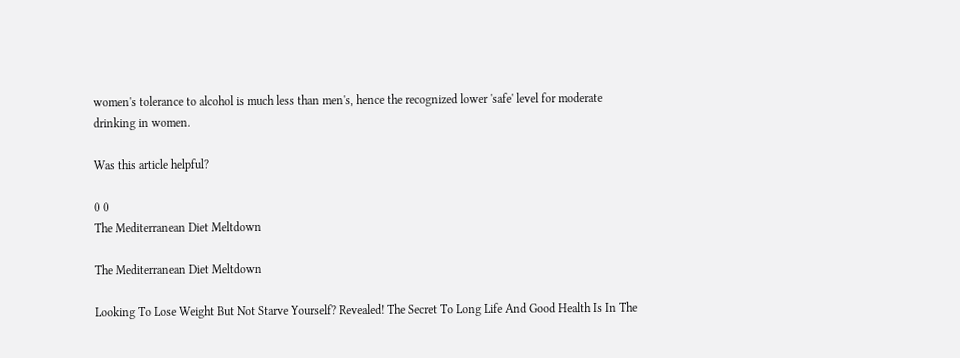women's tolerance to alcohol is much less than men's, hence the recognized lower 'safe' level for moderate drinking in women.

Was this article helpful?

0 0
The Mediterranean Diet Meltdown

The Mediterranean Diet Meltdown

Looking To Lose Weight But Not Starve Yourself? Revealed! The Secret To Long Life And Good Health Is In The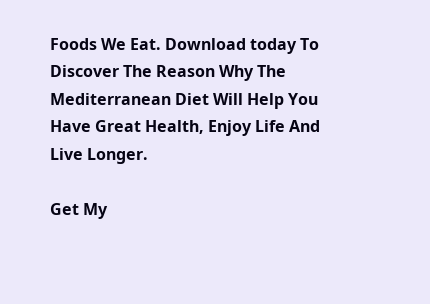Foods We Eat. Download today To Discover The Reason Why The Mediterranean Diet Will Help You Have Great Health, Enjoy Life And Live Longer.

Get My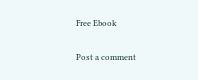Free Ebook

Post a comment